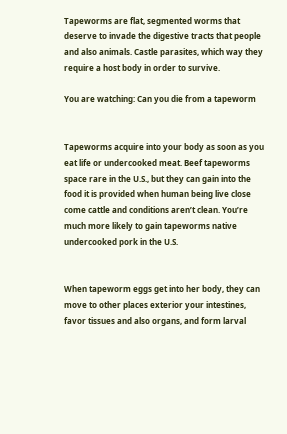Tapeworms are flat, segmented worms that deserve to invade the digestive tracts that people and also animals. Castle parasites, which way they require a host body in order to survive.

You are watching: Can you die from a tapeworm


Tapeworms acquire into your body as soon as you eat life or undercooked meat. Beef tapeworms space rare in the U.S., but they can gain into the food it is provided when human being live close come cattle and conditions aren’t clean. You’re much more likely to gain tapeworms native undercooked pork in the U.S.


When tapeworm eggs get into her body, they can move to other places exterior your intestines, favor tissues and also organs, and form larval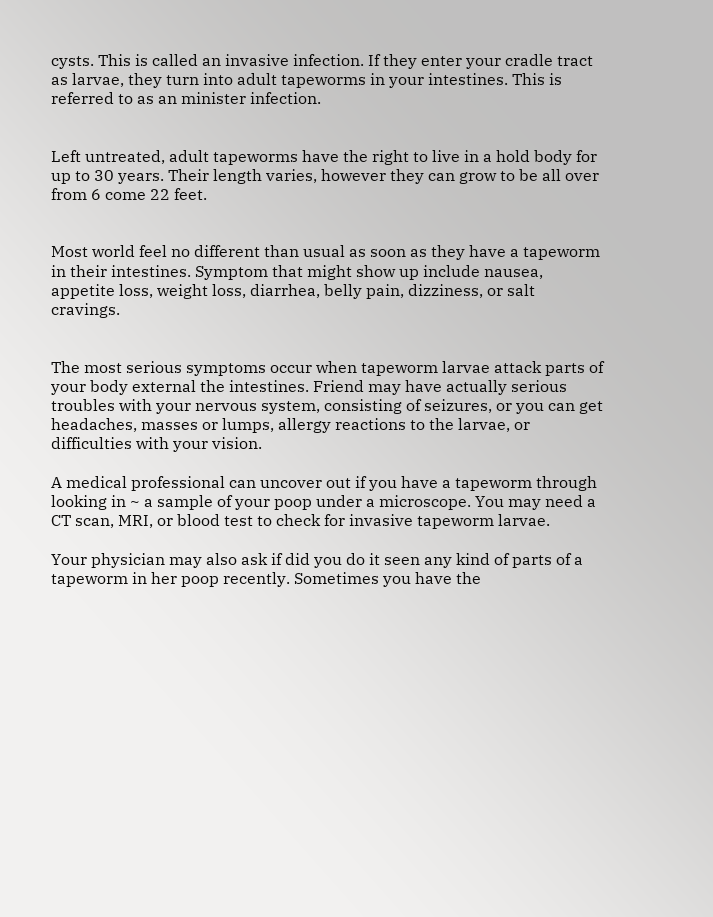cysts. This is called an invasive infection. If they enter your cradle tract as larvae, they turn into adult tapeworms in your intestines. This is referred to as an minister infection.


Left untreated, adult tapeworms have the right to live in a hold body for up to 30 years. Their length varies, however they can grow to be all over from 6 come 22 feet.


Most world feel no different than usual as soon as they have a tapeworm in their intestines. Symptom that might show up include nausea, appetite loss, weight loss, diarrhea, belly pain, dizziness, or salt cravings.


The most serious symptoms occur when tapeworm larvae attack parts of your body external the intestines. Friend may have actually serious troubles with your nervous system, consisting of seizures, or you can get headaches, masses or lumps, allergy reactions to the larvae, or difficulties with your vision.

A medical professional can uncover out if you have a tapeworm through looking in ~ a sample of your poop under a microscope. You may need a CT scan, MRI, or blood test to check for invasive tapeworm larvae.

Your physician may also ask if did you do it seen any kind of parts of a tapeworm in her poop recently. Sometimes you have the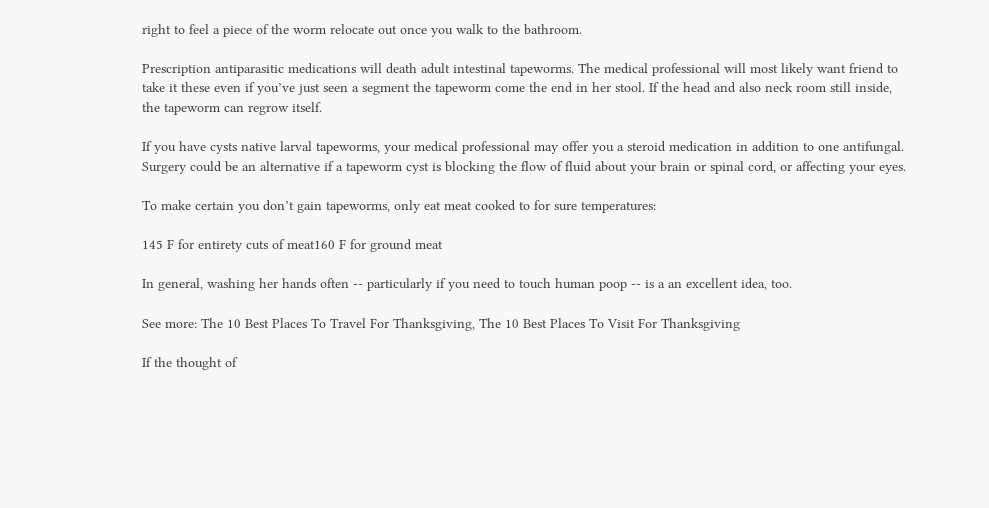right to feel a piece of the worm relocate out once you walk to the bathroom.

Prescription antiparasitic medications will death adult intestinal tapeworms. The medical professional will most likely want friend to take it these even if you’ve just seen a segment the tapeworm come the end in her stool. If the head and also neck room still inside, the tapeworm can regrow itself.

If you have cysts native larval tapeworms, your medical professional may offer you a steroid medication in addition to one antifungal. Surgery could be an alternative if a tapeworm cyst is blocking the flow of fluid about your brain or spinal cord, or affecting your eyes.

To make certain you don’t gain tapeworms, only eat meat cooked to for sure temperatures:

145 F for entirety cuts of meat160 F for ground meat

In general, washing her hands often -- particularly if you need to touch human poop -- is a an excellent idea, too.

See more: The 10 Best Places To Travel For Thanksgiving, The 10 Best Places To Visit For Thanksgiving

If the thought of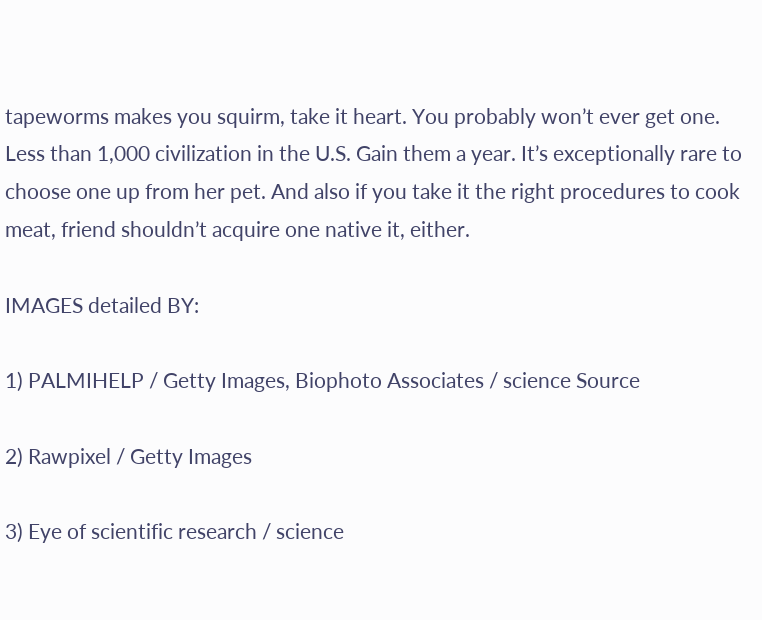tapeworms makes you squirm, take it heart. You probably won’t ever get one. Less than 1,000 civilization in the U.S. Gain them a year. It’s exceptionally rare to choose one up from her pet. And also if you take it the right procedures to cook meat, friend shouldn’t acquire one native it, either.

IMAGES detailed BY:

1) PALMIHELP / Getty Images, Biophoto Associates / science Source

2) Rawpixel / Getty Images

3) Eye of scientific research / science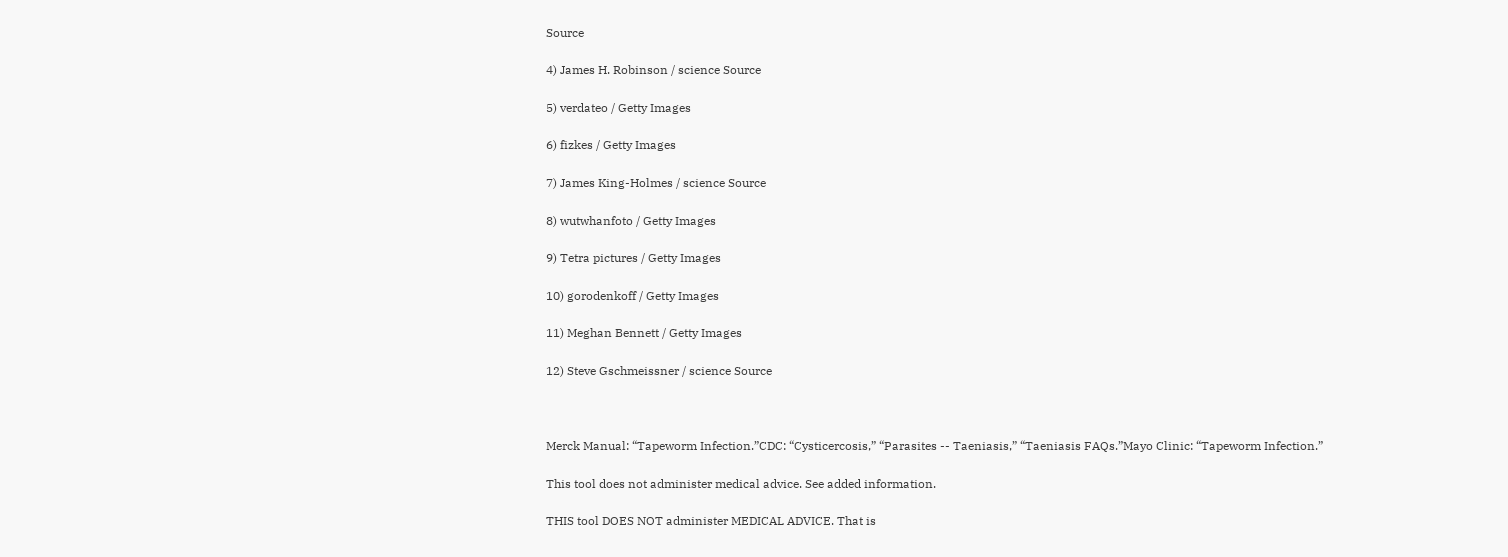Source

4) James H. Robinson / science Source

5) verdateo / Getty Images

6) fizkes / Getty Images

7) James King-Holmes / science Source

8) wutwhanfoto / Getty Images

9) Tetra pictures / Getty Images

10) gorodenkoff / Getty Images

11) Meghan Bennett / Getty Images

12) Steve Gschmeissner / science Source



Merck Manual: “Tapeworm Infection.”CDC: “Cysticercosis,” “Parasites -- Taeniasis,” “Taeniasis FAQs.”Mayo Clinic: “Tapeworm Infection.”

This tool does not administer medical advice. See added information.

THIS tool DOES NOT administer MEDICAL ADVICE. That is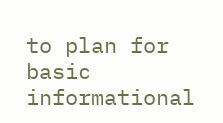to plan for basic informational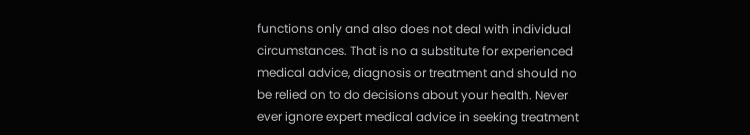functions only and also does not deal with individual circumstances. That is no a substitute for experienced medical advice, diagnosis or treatment and should no be relied on to do decisions about your health. Never ever ignore expert medical advice in seeking treatment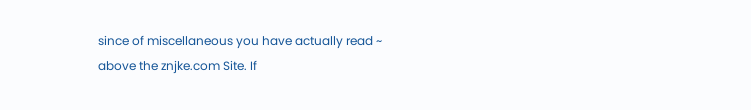since of miscellaneous you have actually read ~ above the znjke.com Site. If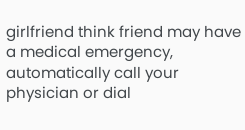girlfriend think friend may have a medical emergency, automatically call your physician or dial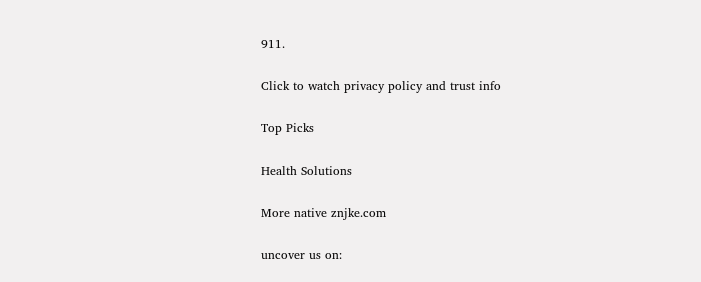911.

Click to watch privacy policy and trust info

Top Picks

Health Solutions

More native znjke.com

uncover us on: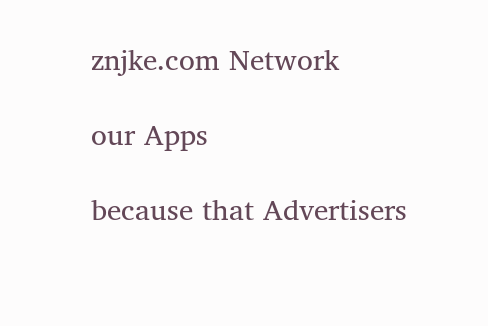znjke.com Network

our Apps

because that Advertisers